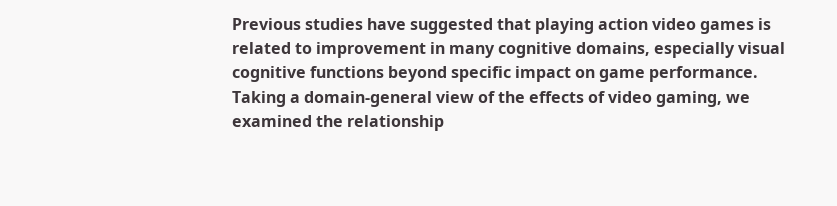Previous studies have suggested that playing action video games is related to improvement in many cognitive domains, especially visual cognitive functions beyond specific impact on game performance. Taking a domain-general view of the effects of video gaming, we examined the relationship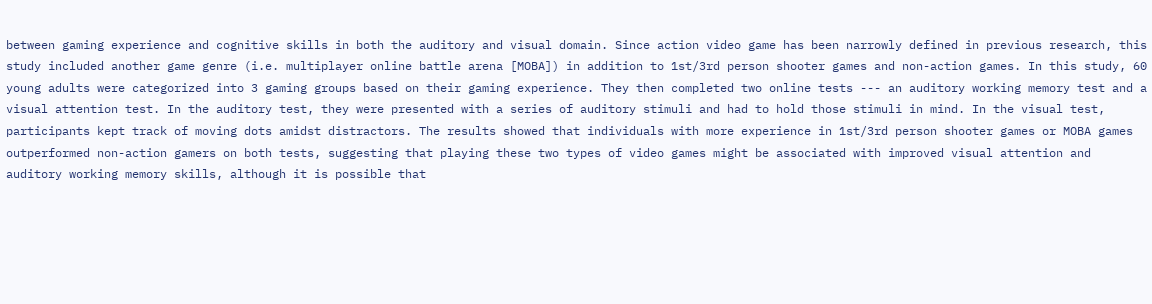between gaming experience and cognitive skills in both the auditory and visual domain. Since action video game has been narrowly defined in previous research, this study included another game genre (i.e. multiplayer online battle arena [MOBA]) in addition to 1st/3rd person shooter games and non-action games. In this study, 60 young adults were categorized into 3 gaming groups based on their gaming experience. They then completed two online tests --- an auditory working memory test and a visual attention test. In the auditory test, they were presented with a series of auditory stimuli and had to hold those stimuli in mind. In the visual test, participants kept track of moving dots amidst distractors. The results showed that individuals with more experience in 1st/3rd person shooter games or MOBA games outperformed non-action gamers on both tests, suggesting that playing these two types of video games might be associated with improved visual attention and auditory working memory skills, although it is possible that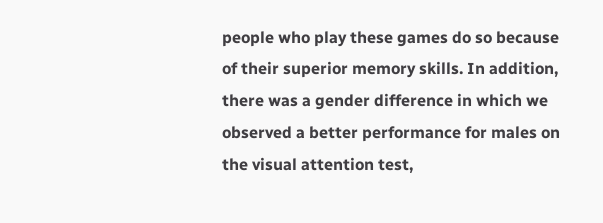people who play these games do so because of their superior memory skills. In addition, there was a gender difference in which we observed a better performance for males on the visual attention test,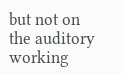but not on the auditory working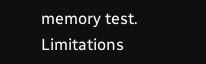memory test. Limitations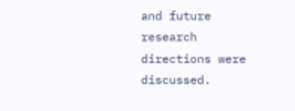and future research directions were discussed.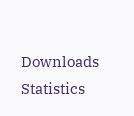Downloads Statistics